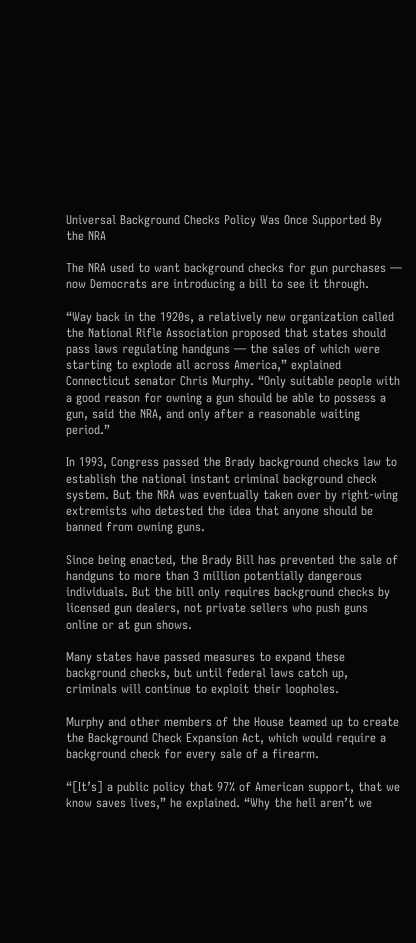Universal Background Checks Policy Was Once Supported By the NRA

The NRA used to want background checks for gun purchases — now Democrats are introducing a bill to see it through.

“Way back in the 1920s, a relatively new organization called the National Rifle Association proposed that states should pass laws regulating handguns — the sales of which were starting to explode all across America,” explained Connecticut senator Chris Murphy. “Only suitable people with a good reason for owning a gun should be able to possess a gun, said the NRA, and only after a reasonable waiting period.”

In 1993, Congress passed the Brady background checks law to establish the national instant criminal background check system. But the NRA was eventually taken over by right-wing extremists who detested the idea that anyone should be banned from owning guns.

Since being enacted, the Brady Bill has prevented the sale of handguns to more than 3 million potentially dangerous individuals. But the bill only requires background checks by licensed gun dealers, not private sellers who push guns online or at gun shows.

Many states have passed measures to expand these background checks, but until federal laws catch up, criminals will continue to exploit their loopholes.

Murphy and other members of the House teamed up to create the Background Check Expansion Act, which would require a background check for every sale of a firearm.

“[It’s] a public policy that 97% of American support, that we know saves lives,” he explained. “Why the hell aren’t we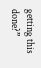getting this done?”